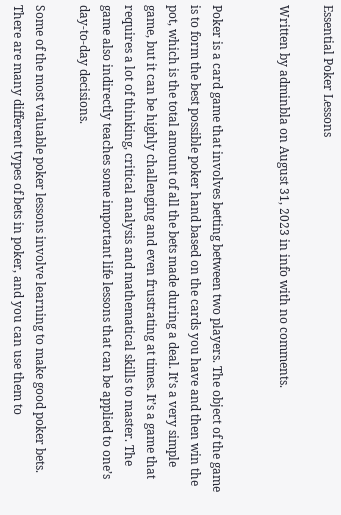Essential Poker Lessons

Written by adminbla on August 31, 2023 in info with no comments.


Poker is a card game that involves betting between two players. The object of the game is to form the best possible poker hand based on the cards you have and then win the pot, which is the total amount of all the bets made during a deal. It’s a very simple game, but it can be highly challenging and even frustrating at times. It’s a game that requires a lot of thinking, critical analysis and mathematical skills to master. The game also indirectly teaches some important life lessons that can be applied to one’s day-to-day decisions.

Some of the most valuable poker lessons involve learning to make good poker bets. There are many different types of bets in poker, and you can use them to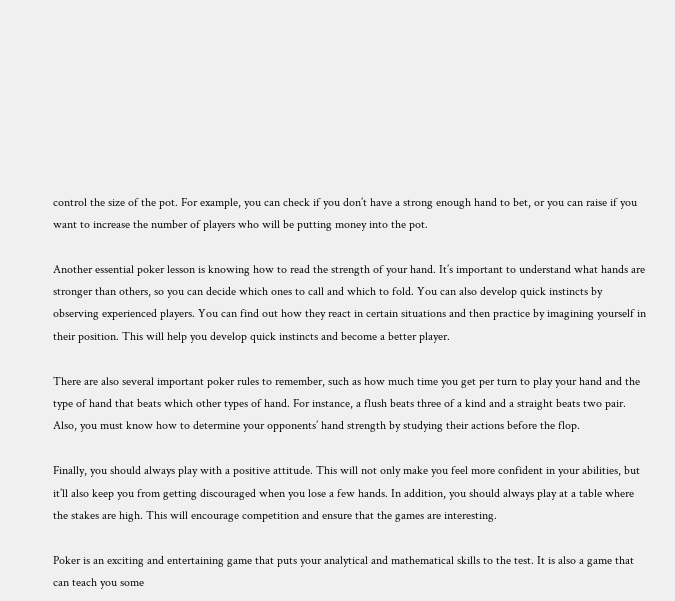control the size of the pot. For example, you can check if you don’t have a strong enough hand to bet, or you can raise if you want to increase the number of players who will be putting money into the pot.

Another essential poker lesson is knowing how to read the strength of your hand. It’s important to understand what hands are stronger than others, so you can decide which ones to call and which to fold. You can also develop quick instincts by observing experienced players. You can find out how they react in certain situations and then practice by imagining yourself in their position. This will help you develop quick instincts and become a better player.

There are also several important poker rules to remember, such as how much time you get per turn to play your hand and the type of hand that beats which other types of hand. For instance, a flush beats three of a kind and a straight beats two pair. Also, you must know how to determine your opponents’ hand strength by studying their actions before the flop.

Finally, you should always play with a positive attitude. This will not only make you feel more confident in your abilities, but it’ll also keep you from getting discouraged when you lose a few hands. In addition, you should always play at a table where the stakes are high. This will encourage competition and ensure that the games are interesting.

Poker is an exciting and entertaining game that puts your analytical and mathematical skills to the test. It is also a game that can teach you some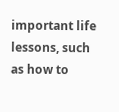important life lessons, such as how to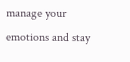manage your emotions and stay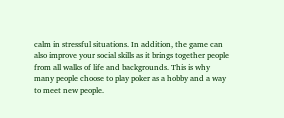calm in stressful situations. In addition, the game can also improve your social skills as it brings together people from all walks of life and backgrounds. This is why many people choose to play poker as a hobby and a way to meet new people.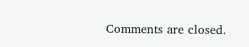Comments are closed.